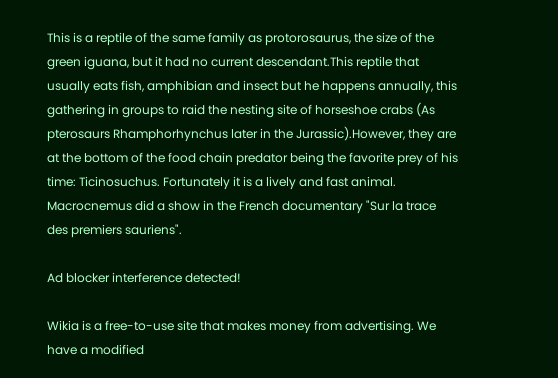This is a reptile of the same family as protorosaurus, the size of the green iguana, but it had no current descendant.This reptile that usually eats fish, amphibian and insect but he happens annually, this gathering in groups to raid the nesting site of horseshoe crabs (As pterosaurs Rhamphorhynchus later in the Jurassic).However, they are at the bottom of the food chain predator being the favorite prey of his time: Ticinosuchus. Fortunately it is a lively and fast animal. Macrocnemus did a show in the French documentary "Sur la trace des premiers sauriens".

Ad blocker interference detected!

Wikia is a free-to-use site that makes money from advertising. We have a modified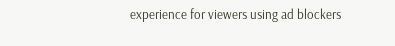experience for viewers using ad blockers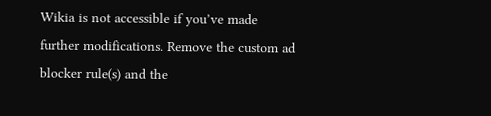Wikia is not accessible if you’ve made further modifications. Remove the custom ad blocker rule(s) and the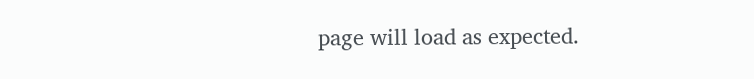page will load as expected.